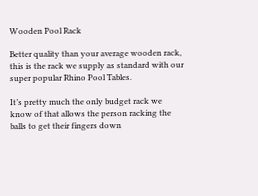Wooden Pool Rack

Better quality than your average wooden rack, this is the rack we supply as standard with our super popular Rhino Pool Tables.

It’s pretty much the only budget rack we know of that allows the person racking the balls to get their fingers down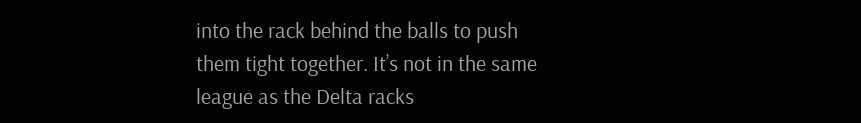into the rack behind the balls to push them tight together. It’s not in the same league as the Delta racks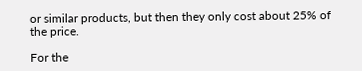or similar products, but then they only cost about 25% of the price.

For the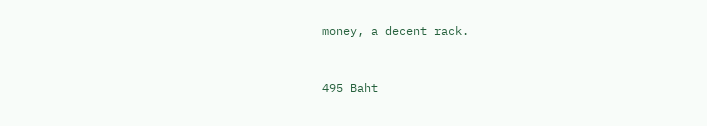money, a decent rack.


495 Baht